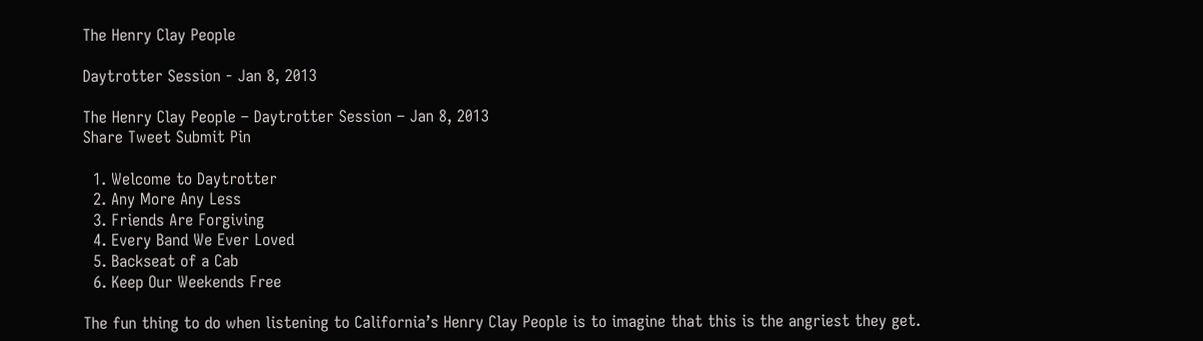The Henry Clay People

Daytrotter Session - Jan 8, 2013

The Henry Clay People – Daytrotter Session – Jan 8, 2013
Share Tweet Submit Pin

  1. Welcome to Daytrotter
  2. Any More Any Less
  3. Friends Are Forgiving
  4. Every Band We Ever Loved
  5. Backseat of a Cab
  6. Keep Our Weekends Free

The fun thing to do when listening to California’s Henry Clay People is to imagine that this is the angriest they get.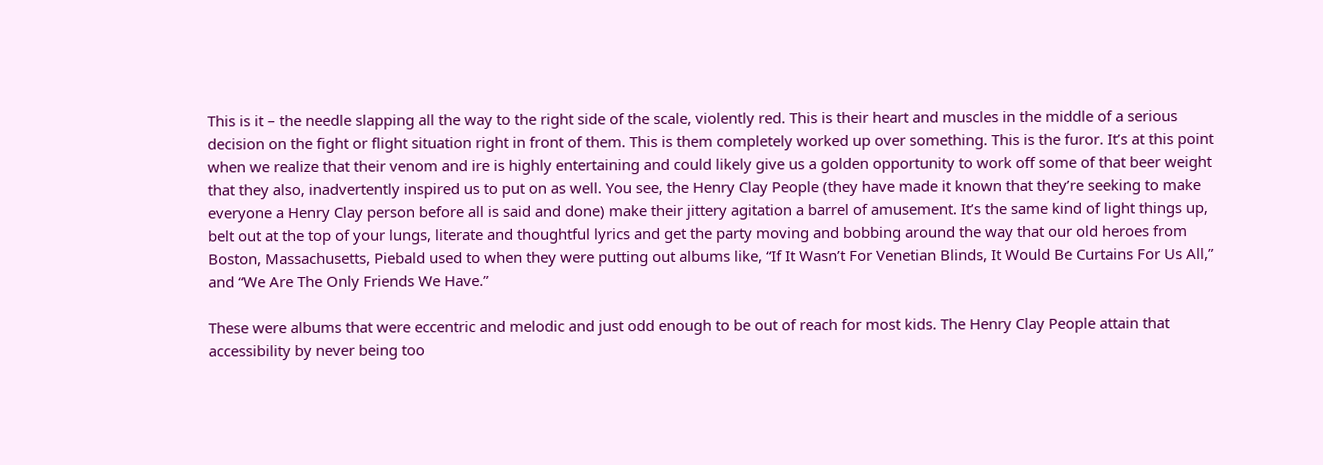This is it – the needle slapping all the way to the right side of the scale, violently red. This is their heart and muscles in the middle of a serious decision on the fight or flight situation right in front of them. This is them completely worked up over something. This is the furor. It’s at this point when we realize that their venom and ire is highly entertaining and could likely give us a golden opportunity to work off some of that beer weight that they also, inadvertently inspired us to put on as well. You see, the Henry Clay People (they have made it known that they’re seeking to make everyone a Henry Clay person before all is said and done) make their jittery agitation a barrel of amusement. It’s the same kind of light things up, belt out at the top of your lungs, literate and thoughtful lyrics and get the party moving and bobbing around the way that our old heroes from Boston, Massachusetts, Piebald used to when they were putting out albums like, “If It Wasn’t For Venetian Blinds, It Would Be Curtains For Us All,” and “We Are The Only Friends We Have.”

These were albums that were eccentric and melodic and just odd enough to be out of reach for most kids. The Henry Clay People attain that accessibility by never being too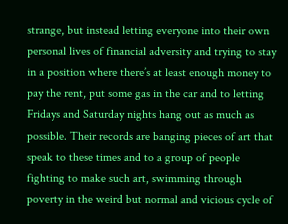strange, but instead letting everyone into their own personal lives of financial adversity and trying to stay in a position where there’s at least enough money to pay the rent, put some gas in the car and to letting Fridays and Saturday nights hang out as much as possible. Their records are banging pieces of art that speak to these times and to a group of people fighting to make such art, swimming through poverty in the weird but normal and vicious cycle of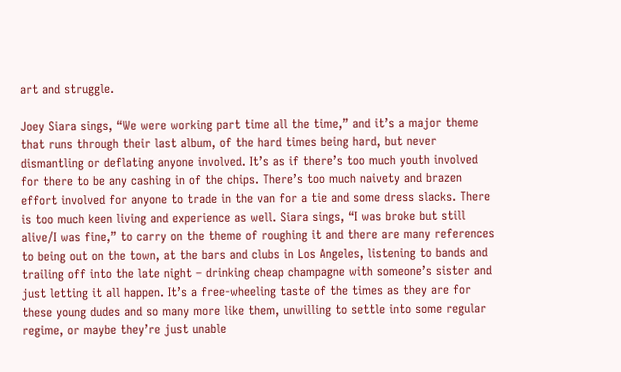art and struggle.

Joey Siara sings, “We were working part time all the time,” and it’s a major theme that runs through their last album, of the hard times being hard, but never dismantling or deflating anyone involved. It’s as if there’s too much youth involved for there to be any cashing in of the chips. There’s too much naivety and brazen effort involved for anyone to trade in the van for a tie and some dress slacks. There is too much keen living and experience as well. Siara sings, “I was broke but still alive/I was fine,” to carry on the theme of roughing it and there are many references to being out on the town, at the bars and clubs in Los Angeles, listening to bands and trailing off into the late night – drinking cheap champagne with someone’s sister and just letting it all happen. It’s a free-wheeling taste of the times as they are for these young dudes and so many more like them, unwilling to settle into some regular regime, or maybe they’re just unable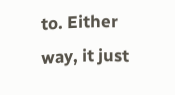to. Either way, it just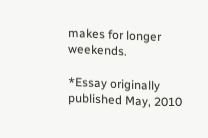makes for longer weekends.

*Essay originally published May, 2010